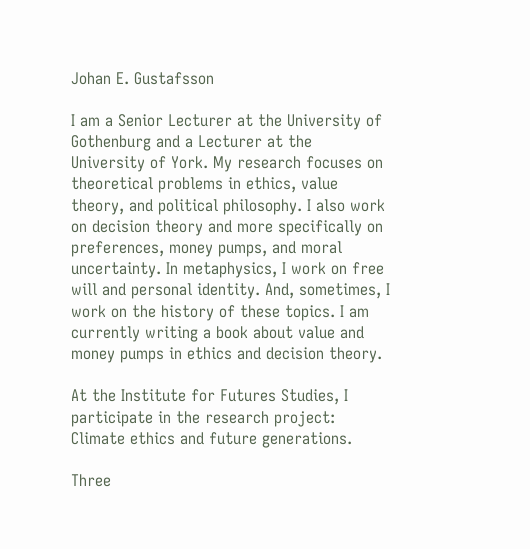Johan E. Gustafsson

I am a Senior Lecturer at the University of Gothenburg and a Lecturer at the University of York. My research focuses on theoretical problems in ethics, value theory, and political philosophy. I also work on decision theory and more specifically on preferences, money pumps, and moral uncertainty. In metaphysics, I work on free will and personal identity. And, sometimes, I work on the history of these topics. I am currently writing a book about value and money pumps in ethics and decision theory.

At the Institute for Futures Studies, I participate in the research project: Climate ethics and future generations.

Three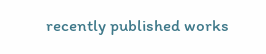recently published works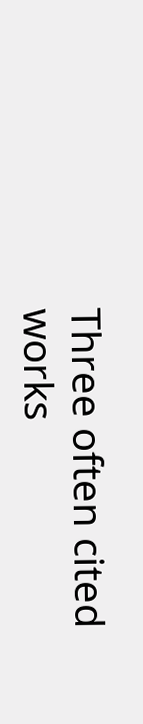Three often cited works